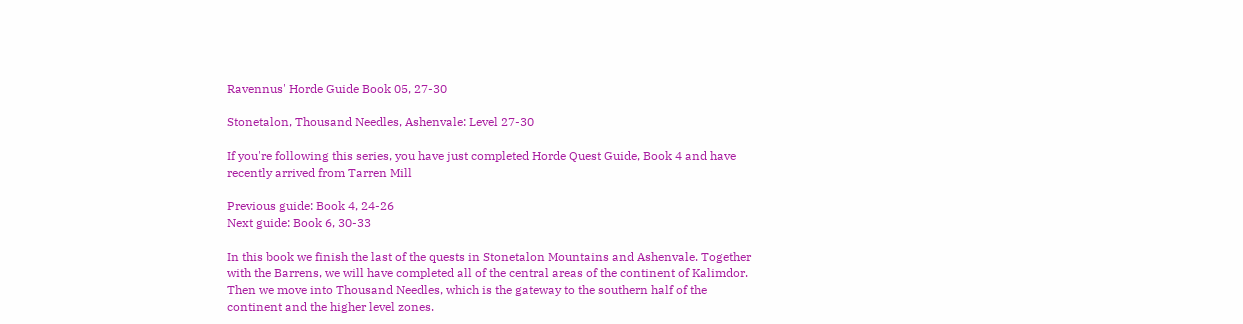Ravennus' Horde Guide Book 05, 27-30

Stonetalon, Thousand Needles, Ashenvale: Level 27-30

If you're following this series, you have just completed Horde Quest Guide, Book 4 and have recently arrived from Tarren Mill

Previous guide: Book 4, 24-26
Next guide: Book 6, 30-33

In this book we finish the last of the quests in Stonetalon Mountains and Ashenvale. Together with the Barrens, we will have completed all of the central areas of the continent of Kalimdor. Then we move into Thousand Needles, which is the gateway to the southern half of the continent and the higher level zones.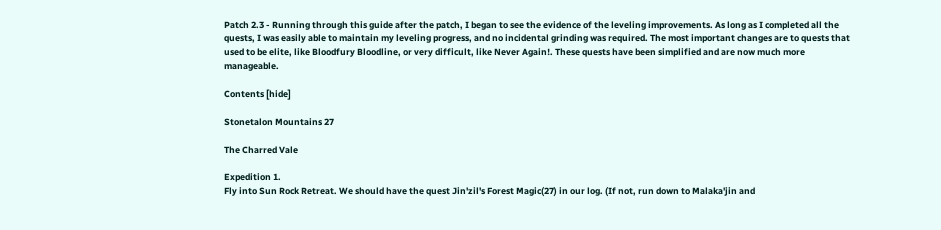Patch 2.3 - Running through this guide after the patch, I began to see the evidence of the leveling improvements. As long as I completed all the quests, I was easily able to maintain my leveling progress, and no incidental grinding was required. The most important changes are to quests that used to be elite, like Bloodfury Bloodline, or very difficult, like Never Again!. These quests have been simplified and are now much more manageable.

Contents [hide]

Stonetalon Mountains 27

The Charred Vale

Expedition 1.
Fly into Sun Rock Retreat. We should have the quest Jin'zil's Forest Magic(27) in our log. (If not, run down to Malaka'jin and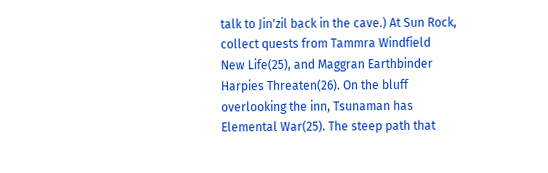talk to Jin'zil back in the cave.) At Sun Rock, collect quests from Tammra Windfield New Life(25), and Maggran Earthbinder Harpies Threaten(26). On the bluff overlooking the inn, Tsunaman has Elemental War(25). The steep path that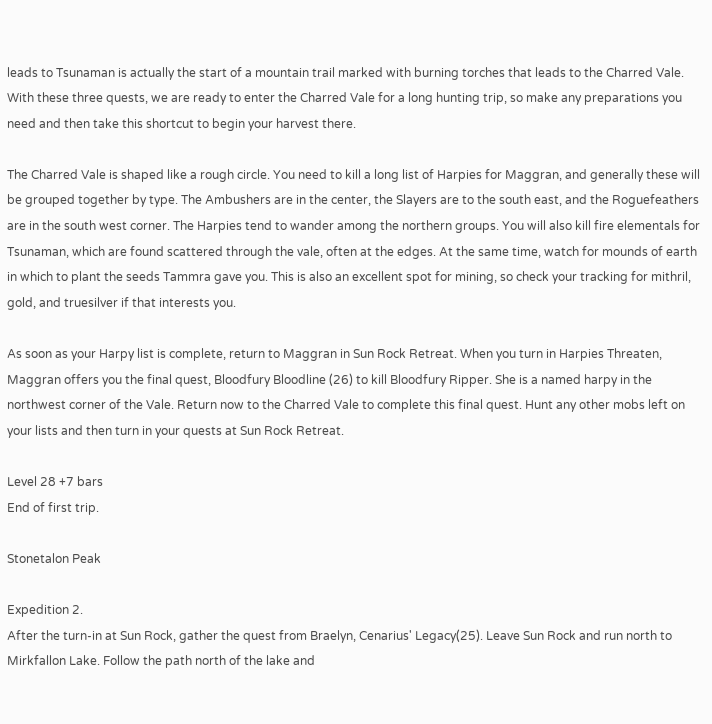leads to Tsunaman is actually the start of a mountain trail marked with burning torches that leads to the Charred Vale. With these three quests, we are ready to enter the Charred Vale for a long hunting trip, so make any preparations you need and then take this shortcut to begin your harvest there.

The Charred Vale is shaped like a rough circle. You need to kill a long list of Harpies for Maggran, and generally these will be grouped together by type. The Ambushers are in the center, the Slayers are to the south east, and the Roguefeathers are in the south west corner. The Harpies tend to wander among the northern groups. You will also kill fire elementals for Tsunaman, which are found scattered through the vale, often at the edges. At the same time, watch for mounds of earth in which to plant the seeds Tammra gave you. This is also an excellent spot for mining, so check your tracking for mithril, gold, and truesilver if that interests you.

As soon as your Harpy list is complete, return to Maggran in Sun Rock Retreat. When you turn in Harpies Threaten, Maggran offers you the final quest, Bloodfury Bloodline (26) to kill Bloodfury Ripper. She is a named harpy in the northwest corner of the Vale. Return now to the Charred Vale to complete this final quest. Hunt any other mobs left on your lists and then turn in your quests at Sun Rock Retreat.

Level 28 +7 bars
End of first trip.

Stonetalon Peak

Expedition 2.
After the turn-in at Sun Rock, gather the quest from Braelyn, Cenarius' Legacy(25). Leave Sun Rock and run north to Mirkfallon Lake. Follow the path north of the lake and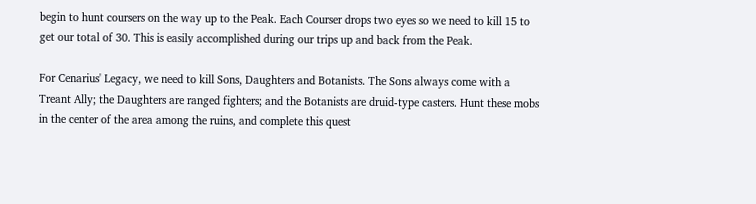begin to hunt coursers on the way up to the Peak. Each Courser drops two eyes so we need to kill 15 to get our total of 30. This is easily accomplished during our trips up and back from the Peak.

For Cenarius' Legacy, we need to kill Sons, Daughters and Botanists. The Sons always come with a Treant Ally; the Daughters are ranged fighters; and the Botanists are druid-type casters. Hunt these mobs in the center of the area among the ruins, and complete this quest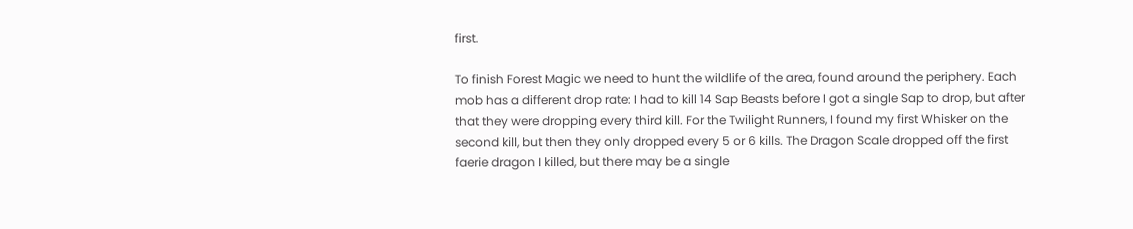first.

To finish Forest Magic we need to hunt the wildlife of the area, found around the periphery. Each mob has a different drop rate: I had to kill 14 Sap Beasts before I got a single Sap to drop, but after that they were dropping every third kill. For the Twilight Runners, I found my first Whisker on the second kill, but then they only dropped every 5 or 6 kills. The Dragon Scale dropped off the first faerie dragon I killed, but there may be a single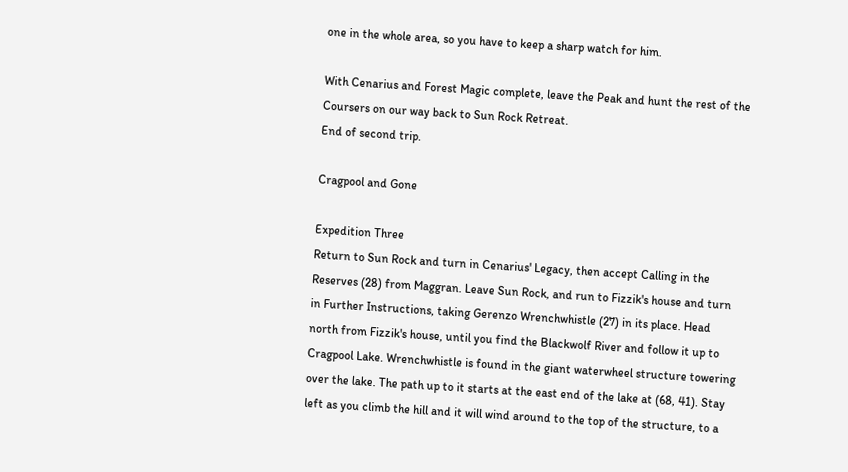one in the whole area, so you have to keep a sharp watch for him.

With Cenarius and Forest Magic complete, leave the Peak and hunt the rest of the Coursers on our way back to Sun Rock Retreat.
End of second trip.

Cragpool and Gone

Expedition Three
Return to Sun Rock and turn in Cenarius' Legacy, then accept Calling in the Reserves (28) from Maggran. Leave Sun Rock, and run to Fizzik's house and turn in Further Instructions, taking Gerenzo Wrenchwhistle (27) in its place. Head north from Fizzik's house, until you find the Blackwolf River and follow it up to Cragpool Lake. Wrenchwhistle is found in the giant waterwheel structure towering over the lake. The path up to it starts at the east end of the lake at (68, 41). Stay left as you climb the hill and it will wind around to the top of the structure, to a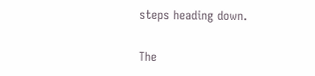steps heading down.

The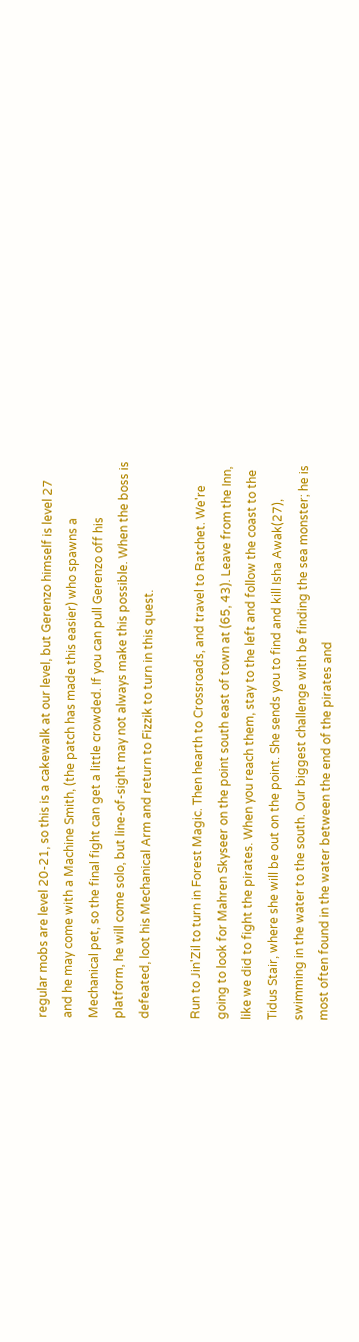regular mobs are level 20-21, so this is a cakewalk at our level, but Gerenzo himself is level 27 and he may come with a Machine Smith, (the patch has made this easier) who spawns a Mechanical pet, so the final fight can get a little crowded. If you can pull Gerenzo off his platform, he will come solo, but line-of-sight may not always make this possible. When the boss is defeated, loot his Mechanical Arm and return to Fizzik to turn in this quest.

Run to Jin'Zil to turn in Forest Magic. Then hearth to Crossroads, and travel to Ratchet. We're going to look for Mahren Skyseer on the point south east of town at (65, 43). Leave from the Inn, like we did to fight the pirates. When you reach them, stay to the left and follow the coast to the Tidus Stair, where she will be out on the point. She sends you to find and kill Isha Awak(27), swimming in the water to the south. Our biggest challenge with be finding the sea monster; he is most often found in the water between the end of the pirates and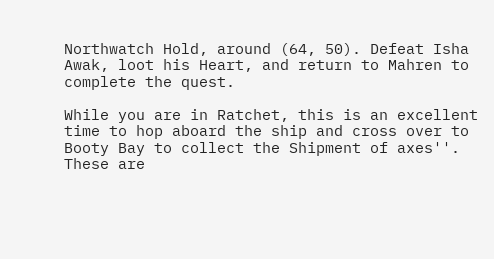Northwatch Hold, around (64, 50). Defeat Isha Awak, loot his Heart, and return to Mahren to complete the quest.

While you are in Ratchet, this is an excellent time to hop aboard the ship and cross over to Booty Bay to collect the Shipment of axes''. These are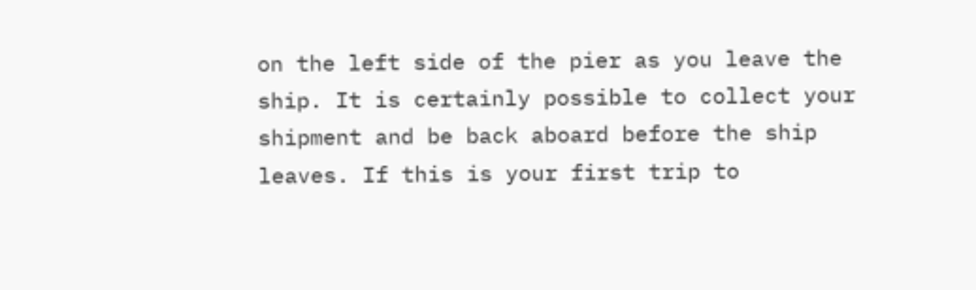on the left side of the pier as you leave the ship. It is certainly possible to collect your shipment and be back aboard before the ship leaves. If this is your first trip to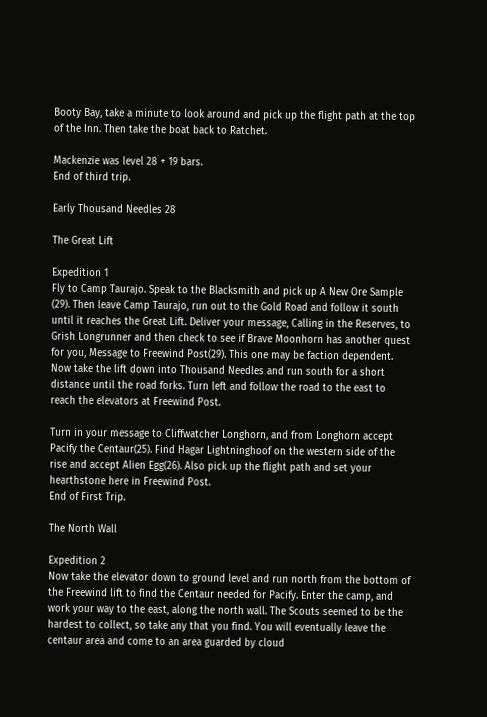Booty Bay, take a minute to look around and pick up the flight path at the top of the Inn. Then take the boat back to Ratchet.

Mackenzie was level 28 + 19 bars.
End of third trip.

Early Thousand Needles 28

The Great Lift

Expedition 1
Fly to Camp Taurajo. Speak to the Blacksmith and pick up A New Ore Sample (29). Then leave Camp Taurajo, run out to the Gold Road and follow it south until it reaches the Great Lift. Deliver your message, Calling in the Reserves, to Grish Longrunner and then check to see if Brave Moonhorn has another quest for you, Message to Freewind Post(29). This one may be faction dependent. Now take the lift down into Thousand Needles and run south for a short distance until the road forks. Turn left and follow the road to the east to reach the elevators at Freewind Post.

Turn in your message to Cliffwatcher Longhorn, and from Longhorn accept Pacify the Centaur(25). Find Hagar Lightninghoof on the western side of the rise and accept Alien Egg(26). Also pick up the flight path and set your hearthstone here in Freewind Post.
End of First Trip.

The North Wall

Expedition 2
Now take the elevator down to ground level and run north from the bottom of the Freewind lift to find the Centaur needed for Pacify. Enter the camp, and work your way to the east, along the north wall. The Scouts seemed to be the hardest to collect, so take any that you find. You will eventually leave the centaur area and come to an area guarded by cloud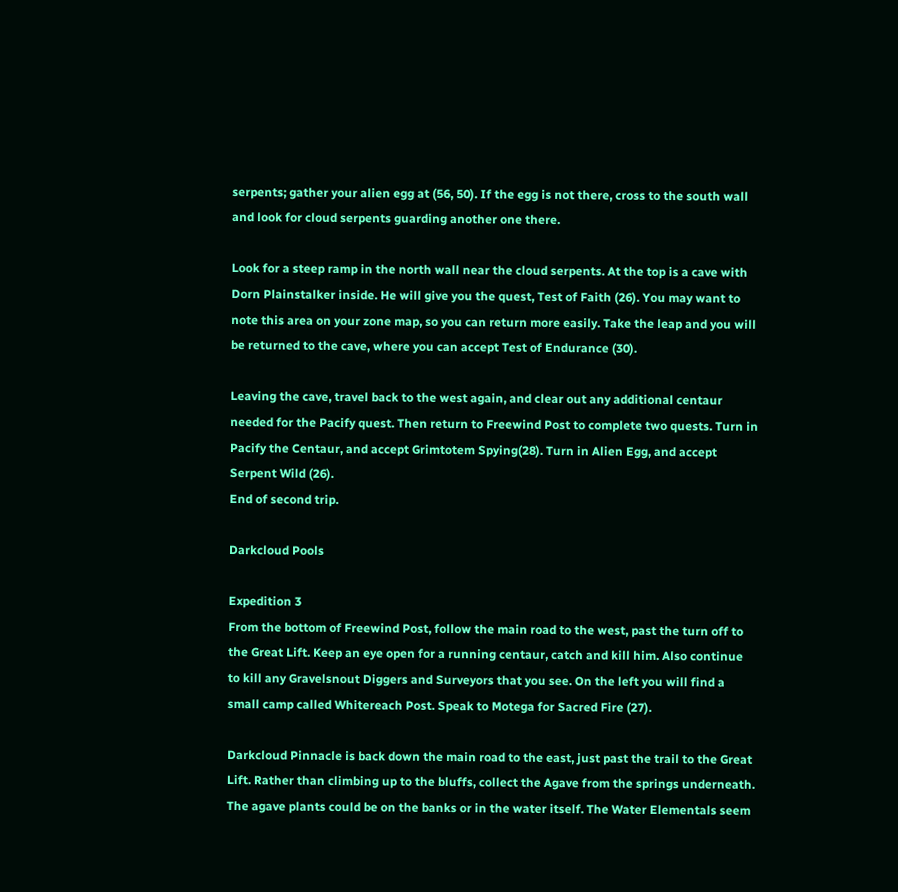serpents; gather your alien egg at (56, 50). If the egg is not there, cross to the south wall and look for cloud serpents guarding another one there.

Look for a steep ramp in the north wall near the cloud serpents. At the top is a cave with Dorn Plainstalker inside. He will give you the quest, Test of Faith (26). You may want to note this area on your zone map, so you can return more easily. Take the leap and you will be returned to the cave, where you can accept Test of Endurance (30).

Leaving the cave, travel back to the west again, and clear out any additional centaur needed for the Pacify quest. Then return to Freewind Post to complete two quests. Turn in Pacify the Centaur, and accept Grimtotem Spying(28). Turn in Alien Egg, and accept Serpent Wild (26).
End of second trip.

Darkcloud Pools

Expedition 3
From the bottom of Freewind Post, follow the main road to the west, past the turn off to the Great Lift. Keep an eye open for a running centaur, catch and kill him. Also continue to kill any Gravelsnout Diggers and Surveyors that you see. On the left you will find a small camp called Whitereach Post. Speak to Motega for Sacred Fire (27).

Darkcloud Pinnacle is back down the main road to the east, just past the trail to the Great Lift. Rather than climbing up to the bluffs, collect the Agave from the springs underneath. The agave plants could be on the banks or in the water itself. The Water Elementals seem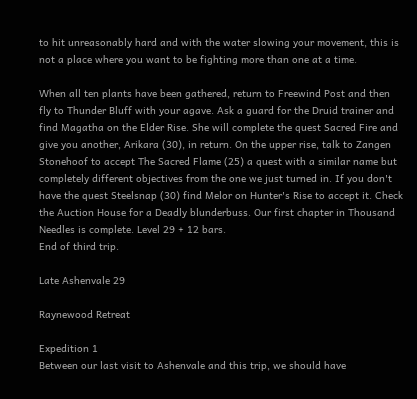to hit unreasonably hard and with the water slowing your movement, this is not a place where you want to be fighting more than one at a time.

When all ten plants have been gathered, return to Freewind Post and then fly to Thunder Bluff with your agave. Ask a guard for the Druid trainer and find Magatha on the Elder Rise. She will complete the quest Sacred Fire and give you another, Arikara (30), in return. On the upper rise, talk to Zangen Stonehoof to accept The Sacred Flame (25) a quest with a similar name but completely different objectives from the one we just turned in. If you don't have the quest Steelsnap (30) find Melor on Hunter's Rise to accept it. Check the Auction House for a Deadly blunderbuss. Our first chapter in Thousand Needles is complete. Level 29 + 12 bars.
End of third trip.

Late Ashenvale 29

Raynewood Retreat

Expedition 1
Between our last visit to Ashenvale and this trip, we should have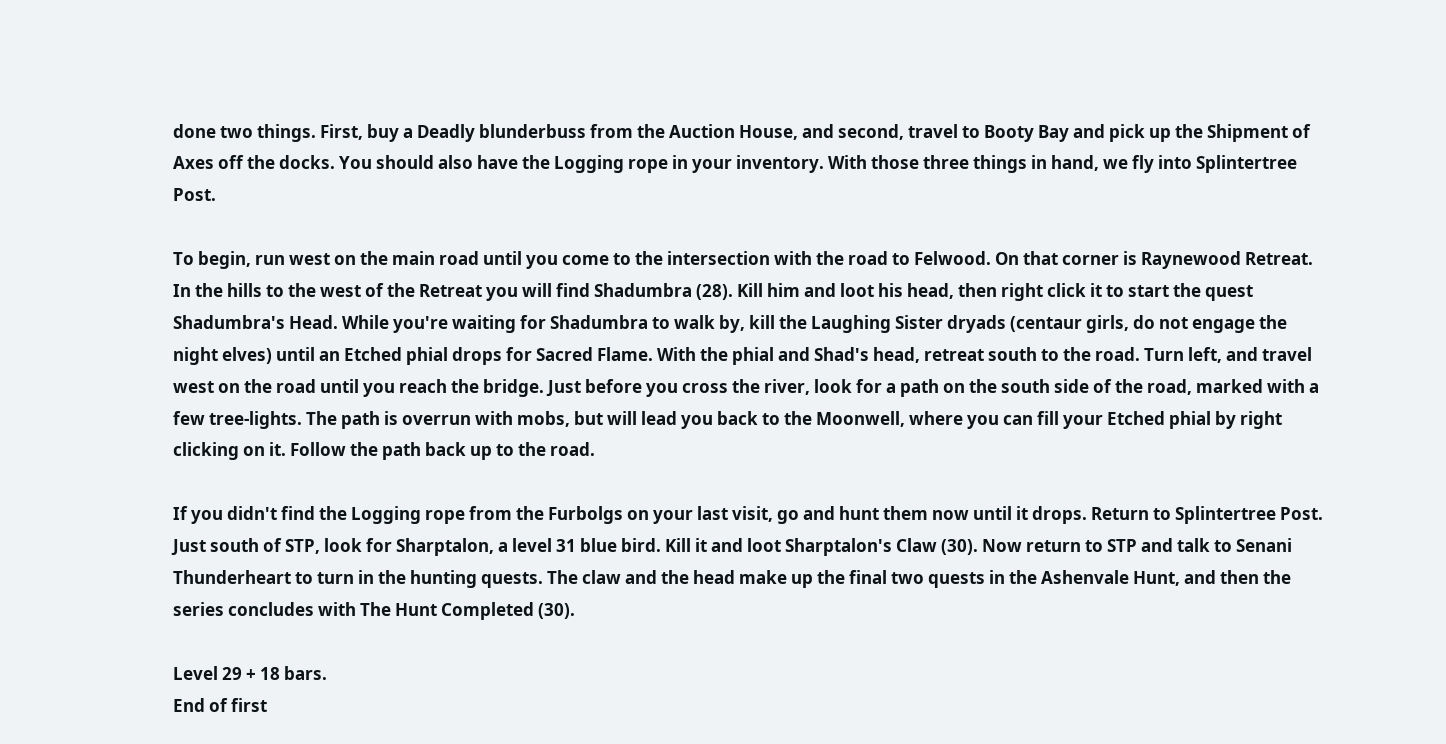done two things. First, buy a Deadly blunderbuss from the Auction House, and second, travel to Booty Bay and pick up the Shipment of Axes off the docks. You should also have the Logging rope in your inventory. With those three things in hand, we fly into Splintertree Post.

To begin, run west on the main road until you come to the intersection with the road to Felwood. On that corner is Raynewood Retreat. In the hills to the west of the Retreat you will find Shadumbra (28). Kill him and loot his head, then right click it to start the quest Shadumbra's Head. While you're waiting for Shadumbra to walk by, kill the Laughing Sister dryads (centaur girls, do not engage the night elves) until an Etched phial drops for Sacred Flame. With the phial and Shad's head, retreat south to the road. Turn left, and travel west on the road until you reach the bridge. Just before you cross the river, look for a path on the south side of the road, marked with a few tree-lights. The path is overrun with mobs, but will lead you back to the Moonwell, where you can fill your Etched phial by right clicking on it. Follow the path back up to the road.

If you didn't find the Logging rope from the Furbolgs on your last visit, go and hunt them now until it drops. Return to Splintertree Post. Just south of STP, look for Sharptalon, a level 31 blue bird. Kill it and loot Sharptalon's Claw (30). Now return to STP and talk to Senani Thunderheart to turn in the hunting quests. The claw and the head make up the final two quests in the Ashenvale Hunt, and then the series concludes with The Hunt Completed (30).

Level 29 + 18 bars.
End of first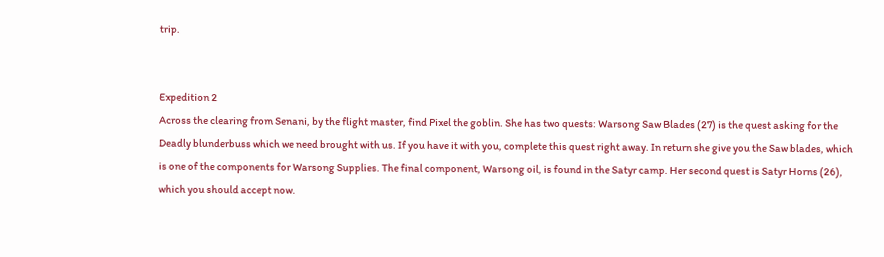trip.


Expedition 2
Across the clearing from Senani, by the flight master, find Pixel the goblin. She has two quests: Warsong Saw Blades (27) is the quest asking for the Deadly blunderbuss which we need brought with us. If you have it with you, complete this quest right away. In return she give you the Saw blades, which is one of the components for Warsong Supplies. The final component, Warsong oil, is found in the Satyr camp. Her second quest is Satyr Horns (26), which you should accept now.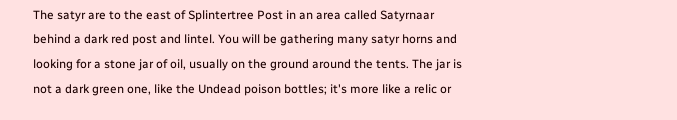The satyr are to the east of Splintertree Post in an area called Satyrnaar behind a dark red post and lintel. You will be gathering many satyr horns and looking for a stone jar of oil, usually on the ground around the tents. The jar is not a dark green one, like the Undead poison bottles; it's more like a relic or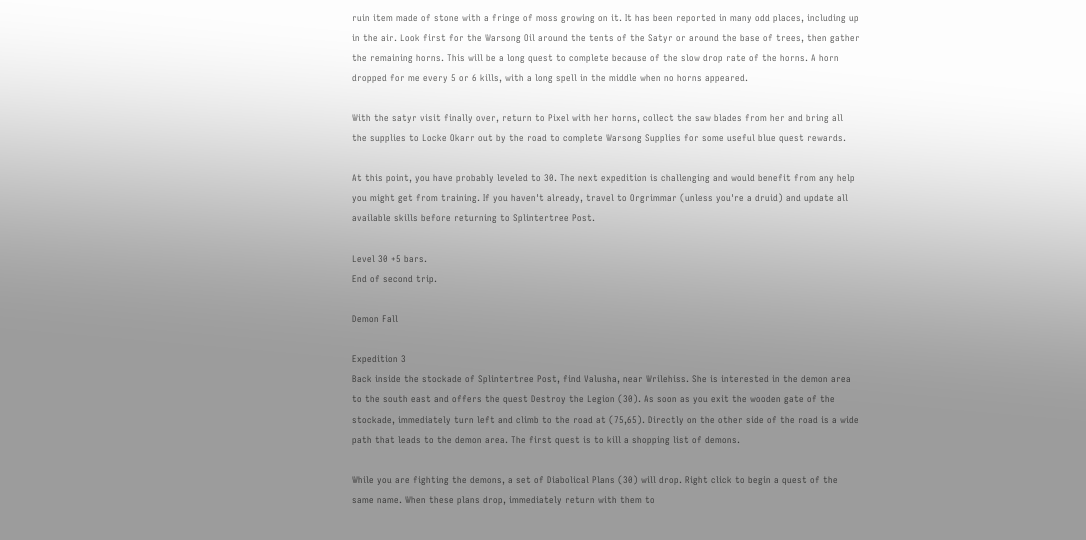ruin item made of stone with a fringe of moss growing on it. It has been reported in many odd places, including up in the air. Look first for the Warsong Oil around the tents of the Satyr or around the base of trees, then gather the remaining horns. This will be a long quest to complete because of the slow drop rate of the horns. A horn dropped for me every 5 or 6 kills, with a long spell in the middle when no horns appeared.

With the satyr visit finally over, return to Pixel with her horns, collect the saw blades from her and bring all the supplies to Locke Okarr out by the road to complete Warsong Supplies for some useful blue quest rewards.

At this point, you have probably leveled to 30. The next expedition is challenging and would benefit from any help you might get from training. If you haven't already, travel to Orgrimmar (unless you're a druid) and update all available skills before returning to Splintertree Post.

Level 30 +5 bars.
End of second trip.

Demon Fall

Expedition 3
Back inside the stockade of Splintertree Post, find Valusha, near Wrilehiss. She is interested in the demon area to the south east and offers the quest Destroy the Legion (30). As soon as you exit the wooden gate of the stockade, immediately turn left and climb to the road at (75,65). Directly on the other side of the road is a wide path that leads to the demon area. The first quest is to kill a shopping list of demons.

While you are fighting the demons, a set of Diabolical Plans (30) will drop. Right click to begin a quest of the same name. When these plans drop, immediately return with them to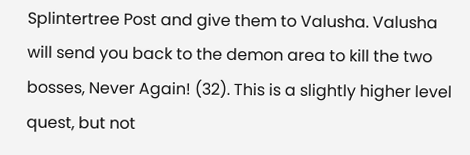Splintertree Post and give them to Valusha. Valusha will send you back to the demon area to kill the two bosses, Never Again! (32). This is a slightly higher level quest, but not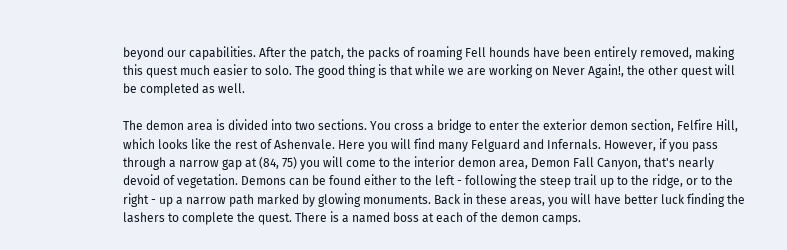beyond our capabilities. After the patch, the packs of roaming Fell hounds have been entirely removed, making this quest much easier to solo. The good thing is that while we are working on Never Again!, the other quest will be completed as well.

The demon area is divided into two sections. You cross a bridge to enter the exterior demon section, Felfire Hill, which looks like the rest of Ashenvale. Here you will find many Felguard and Infernals. However, if you pass through a narrow gap at (84, 75) you will come to the interior demon area, Demon Fall Canyon, that's nearly devoid of vegetation. Demons can be found either to the left - following the steep trail up to the ridge, or to the right - up a narrow path marked by glowing monuments. Back in these areas, you will have better luck finding the lashers to complete the quest. There is a named boss at each of the demon camps.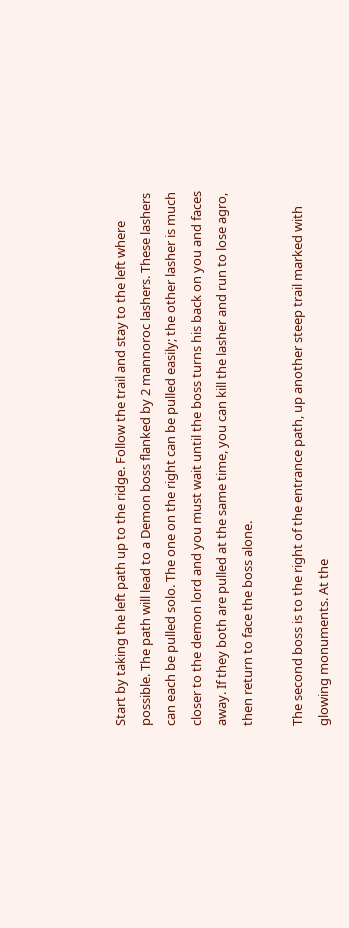Start by taking the left path up to the ridge. Follow the trail and stay to the left where possible. The path will lead to a Demon boss flanked by 2 mannoroc lashers. These lashers can each be pulled solo. The one on the right can be pulled easily; the other lasher is much closer to the demon lord and you must wait until the boss turns his back on you and faces away. If they both are pulled at the same time, you can kill the lasher and run to lose agro, then return to face the boss alone.

The second boss is to the right of the entrance path, up another steep trail marked with glowing monuments. At the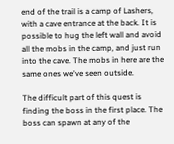end of the trail is a camp of Lashers, with a cave entrance at the back. It is possible to hug the left wall and avoid all the mobs in the camp, and just run into the cave. The mobs in here are the same ones we've seen outside.

The difficult part of this quest is finding the boss in the first place. The boss can spawn at any of the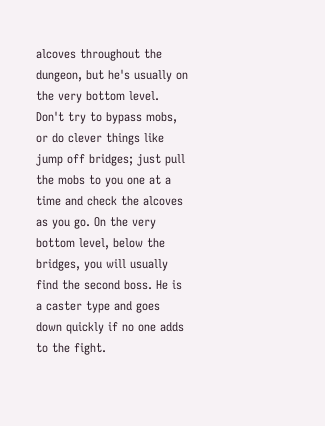alcoves throughout the dungeon, but he's usually on the very bottom level. Don't try to bypass mobs, or do clever things like jump off bridges; just pull the mobs to you one at a time and check the alcoves as you go. On the very bottom level, below the bridges, you will usually find the second boss. He is a caster type and goes down quickly if no one adds to the fight.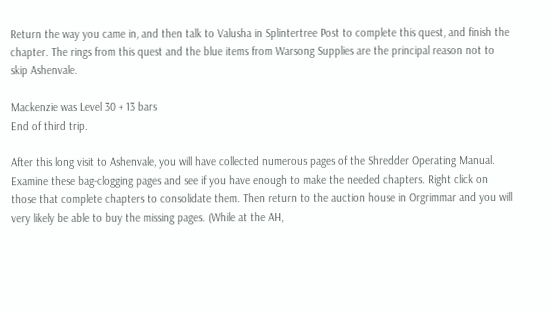Return the way you came in, and then talk to Valusha in Splintertree Post to complete this quest, and finish the chapter. The rings from this quest and the blue items from Warsong Supplies are the principal reason not to skip Ashenvale.

Mackenzie was Level 30 + 13 bars
End of third trip.

After this long visit to Ashenvale, you will have collected numerous pages of the Shredder Operating Manual. Examine these bag-clogging pages and see if you have enough to make the needed chapters. Right click on those that complete chapters to consolidate them. Then return to the auction house in Orgrimmar and you will very likely be able to buy the missing pages. (While at the AH,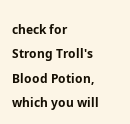check for Strong Troll's Blood Potion, which you will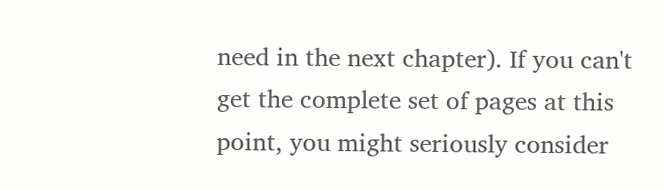need in the next chapter). If you can't get the complete set of pages at this point, you might seriously consider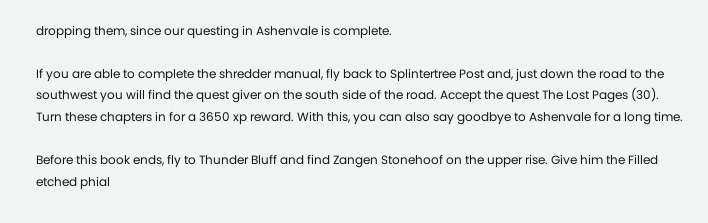dropping them, since our questing in Ashenvale is complete.

If you are able to complete the shredder manual, fly back to Splintertree Post and, just down the road to the southwest you will find the quest giver on the south side of the road. Accept the quest The Lost Pages (30). Turn these chapters in for a 3650 xp reward. With this, you can also say goodbye to Ashenvale for a long time.

Before this book ends, fly to Thunder Bluff and find Zangen Stonehoof on the upper rise. Give him the Filled etched phial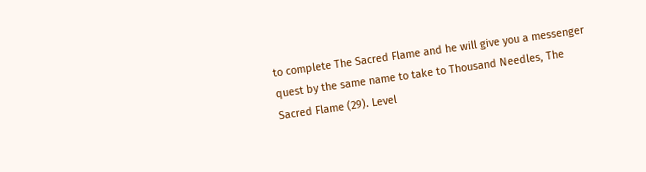to complete The Sacred Flame and he will give you a messenger quest by the same name to take to Thousand Needles, The Sacred Flame (29). Level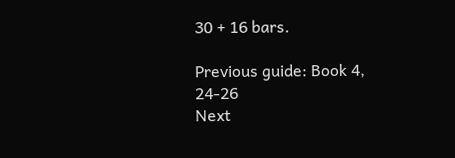30 + 16 bars.

Previous guide: Book 4, 24-26
Next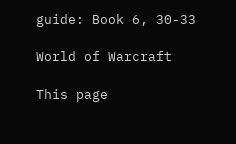guide: Book 6, 30-33

World of Warcraft

This page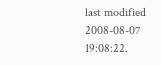last modified 2008-08-07 19:08:22.